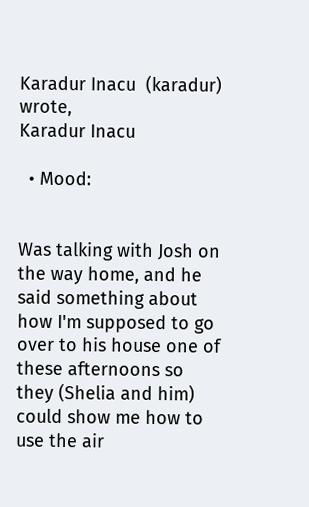Karadur Inacu  (karadur) wrote,
Karadur Inacu

  • Mood:


Was talking with Josh on the way home, and he said something about how I'm supposed to go over to his house one of these afternoons so they (Shelia and him) could show me how to use the air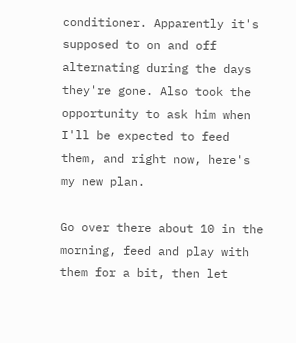conditioner. Apparently it's supposed to on and off alternating during the days they're gone. Also took the opportunity to ask him when I'll be expected to feed them, and right now, here's my new plan.

Go over there about 10 in the morning, feed and play with them for a bit, then let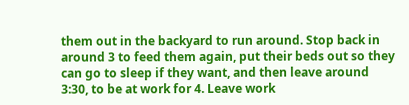them out in the backyard to run around. Stop back in around 3 to feed them again, put their beds out so they can go to sleep if they want, and then leave around 3:30, to be at work for 4. Leave work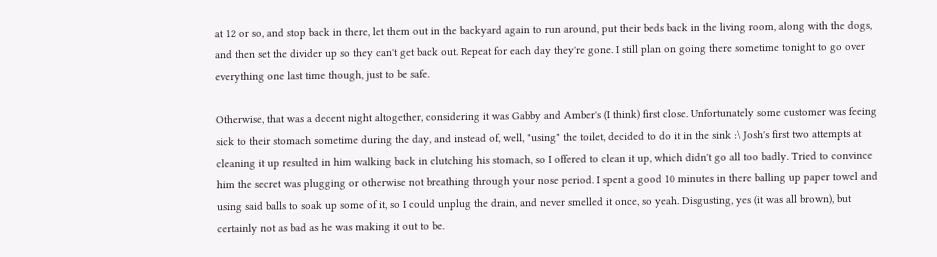at 12 or so, and stop back in there, let them out in the backyard again to run around, put their beds back in the living room, along with the dogs, and then set the divider up so they can't get back out. Repeat for each day they're gone. I still plan on going there sometime tonight to go over everything one last time though, just to be safe.

Otherwise, that was a decent night altogether, considering it was Gabby and Amber's (I think) first close. Unfortunately some customer was feeing sick to their stomach sometime during the day, and instead of, well, "using" the toilet, decided to do it in the sink :\ Josh's first two attempts at cleaning it up resulted in him walking back in clutching his stomach, so I offered to clean it up, which didn't go all too badly. Tried to convince him the secret was plugging or otherwise not breathing through your nose period. I spent a good 10 minutes in there balling up paper towel and using said balls to soak up some of it, so I could unplug the drain, and never smelled it once, so yeah. Disgusting, yes (it was all brown), but certainly not as bad as he was making it out to be.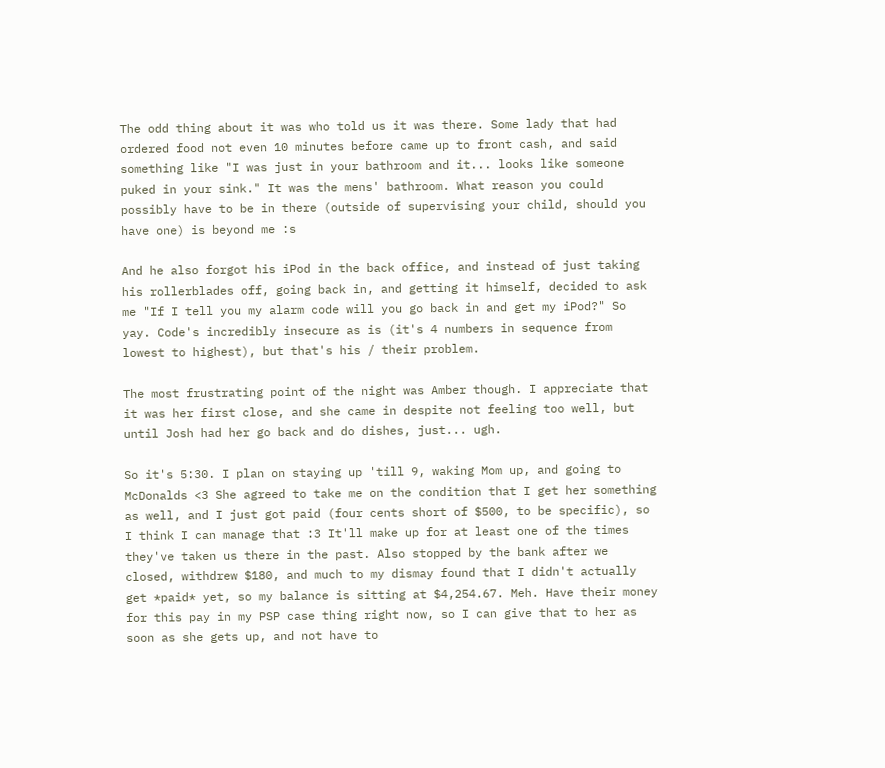The odd thing about it was who told us it was there. Some lady that had ordered food not even 10 minutes before came up to front cash, and said something like "I was just in your bathroom and it... looks like someone puked in your sink." It was the mens' bathroom. What reason you could possibly have to be in there (outside of supervising your child, should you have one) is beyond me :s

And he also forgot his iPod in the back office, and instead of just taking his rollerblades off, going back in, and getting it himself, decided to ask me "If I tell you my alarm code will you go back in and get my iPod?" So yay. Code's incredibly insecure as is (it's 4 numbers in sequence from lowest to highest), but that's his / their problem.

The most frustrating point of the night was Amber though. I appreciate that it was her first close, and she came in despite not feeling too well, but until Josh had her go back and do dishes, just... ugh.

So it's 5:30. I plan on staying up 'till 9, waking Mom up, and going to McDonalds <3 She agreed to take me on the condition that I get her something as well, and I just got paid (four cents short of $500, to be specific), so I think I can manage that :3 It'll make up for at least one of the times they've taken us there in the past. Also stopped by the bank after we closed, withdrew $180, and much to my dismay found that I didn't actually get *paid* yet, so my balance is sitting at $4,254.67. Meh. Have their money for this pay in my PSP case thing right now, so I can give that to her as soon as she gets up, and not have to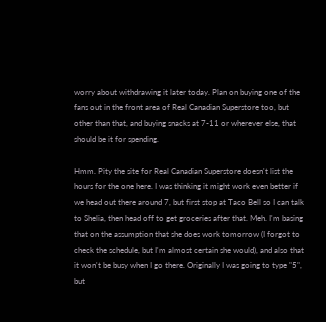worry about withdrawing it later today. Plan on buying one of the fans out in the front area of Real Canadian Superstore too, but other than that, and buying snacks at 7-11 or wherever else, that should be it for spending.

Hmm. Pity the site for Real Canadian Superstore doesn't list the hours for the one here. I was thinking it might work even better if we head out there around 7, but first stop at Taco Bell so I can talk to Shelia, then head off to get groceries after that. Meh. I'm basing that on the assumption that she does work tomorrow (I forgot to check the schedule, but I'm almost certain she would), and also that it won't be busy when I go there. Originally I was going to type "5", but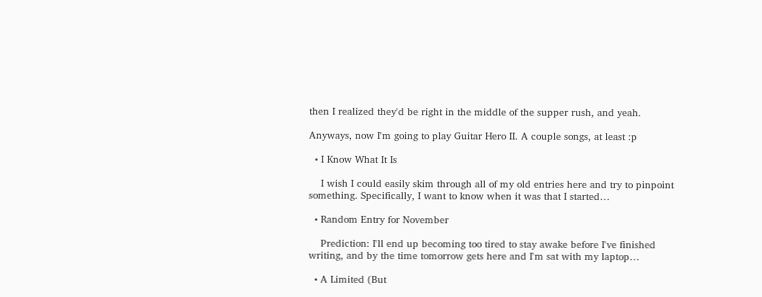then I realized they'd be right in the middle of the supper rush, and yeah.

Anyways, now I'm going to play Guitar Hero II. A couple songs, at least :p

  • I Know What It Is

    I wish I could easily skim through all of my old entries here and try to pinpoint something. Specifically, I want to know when it was that I started…

  • Random Entry for November

    Prediction: I'll end up becoming too tired to stay awake before I've finished writing, and by the time tomorrow gets here and I'm sat with my laptop…

  • A Limited (But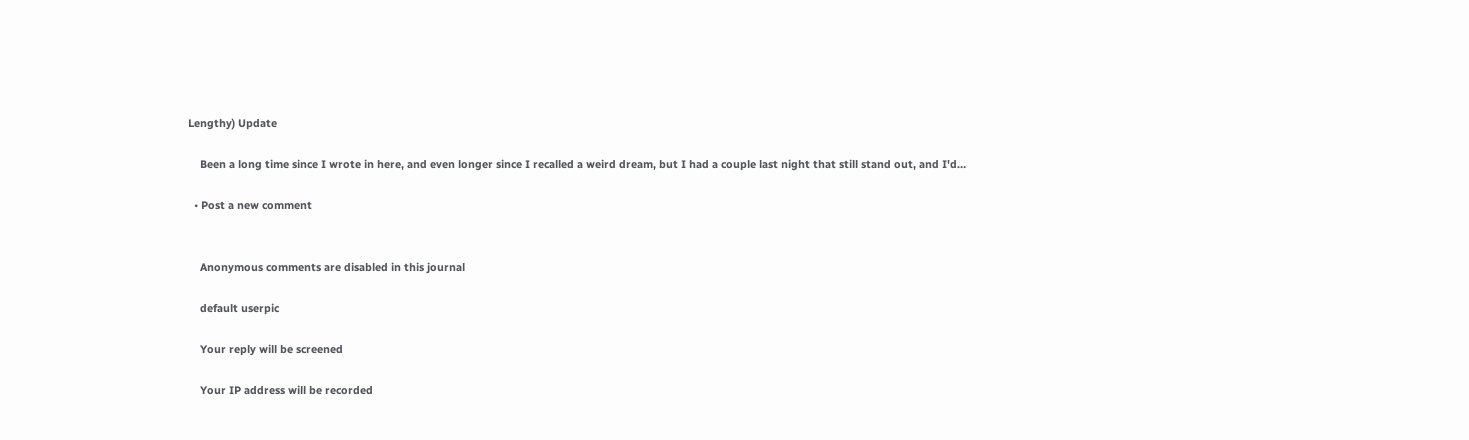Lengthy) Update

    Been a long time since I wrote in here, and even longer since I recalled a weird dream, but I had a couple last night that still stand out, and I'd…

  • Post a new comment


    Anonymous comments are disabled in this journal

    default userpic

    Your reply will be screened

    Your IP address will be recorded